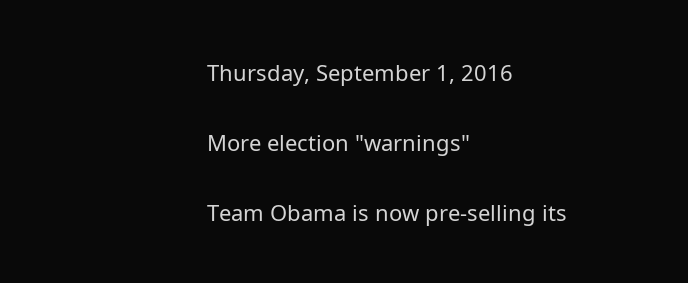Thursday, September 1, 2016

More election "warnings"

Team Obama is now pre-selling its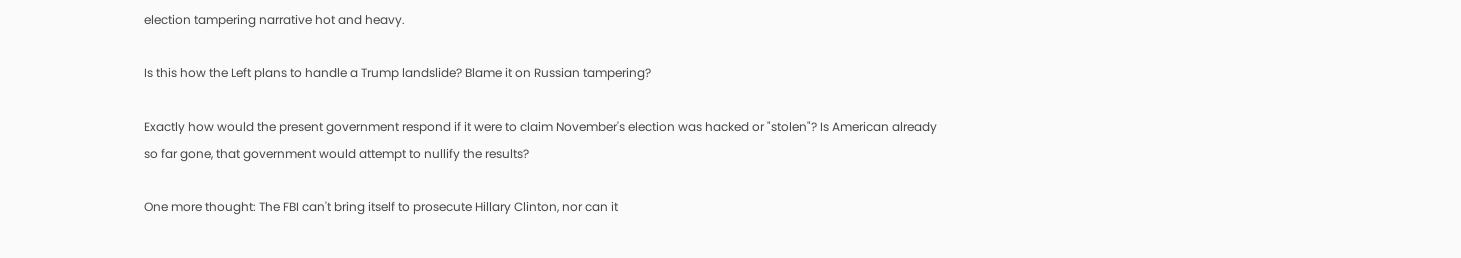election tampering narrative hot and heavy.

Is this how the Left plans to handle a Trump landslide? Blame it on Russian tampering?

Exactly how would the present government respond if it were to claim November's election was hacked or "stolen"? Is American already so far gone, that government would attempt to nullify the results?

One more thought: The FBI can't bring itself to prosecute Hillary Clinton, nor can it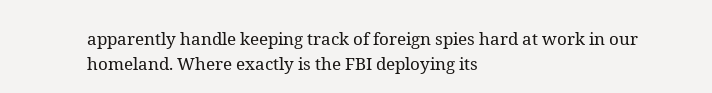apparently handle keeping track of foreign spies hard at work in our homeland. Where exactly is the FBI deploying its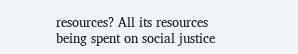resources? All its resources being spent on social justice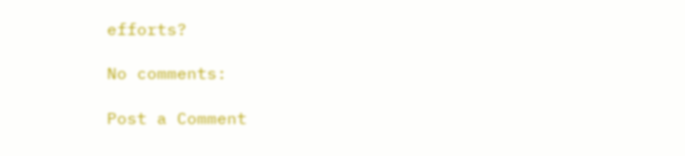efforts?

No comments:

Post a Comment